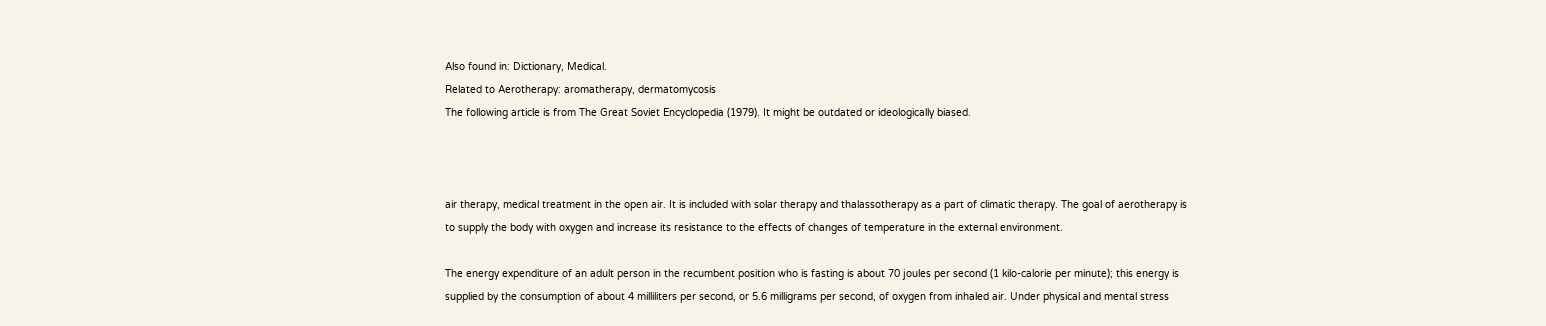Also found in: Dictionary, Medical.
Related to Aerotherapy: aromatherapy, dermatomycosis
The following article is from The Great Soviet Encyclopedia (1979). It might be outdated or ideologically biased.



air therapy, medical treatment in the open air. It is included with solar therapy and thalassotherapy as a part of climatic therapy. The goal of aerotherapy is to supply the body with oxygen and increase its resistance to the effects of changes of temperature in the external environment.

The energy expenditure of an adult person in the recumbent position who is fasting is about 70 joules per second (1 kilo-calorie per minute); this energy is supplied by the consumption of about 4 milliliters per second, or 5.6 milligrams per second, of oxygen from inhaled air. Under physical and mental stress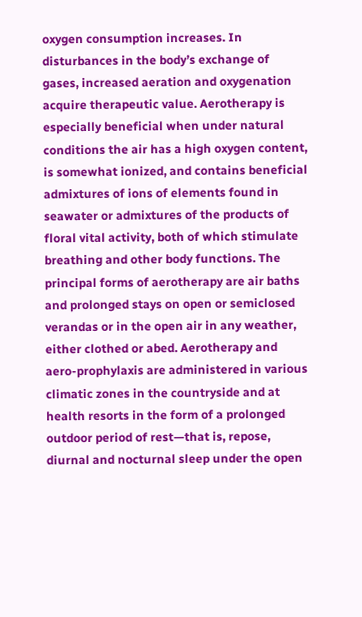oxygen consumption increases. In disturbances in the body’s exchange of gases, increased aeration and oxygenation acquire therapeutic value. Aerotherapy is especially beneficial when under natural conditions the air has a high oxygen content, is somewhat ionized, and contains beneficial admixtures of ions of elements found in seawater or admixtures of the products of floral vital activity, both of which stimulate breathing and other body functions. The principal forms of aerotherapy are air baths and prolonged stays on open or semiclosed verandas or in the open air in any weather, either clothed or abed. Aerotherapy and aero-prophylaxis are administered in various climatic zones in the countryside and at health resorts in the form of a prolonged outdoor period of rest—that is, repose, diurnal and nocturnal sleep under the open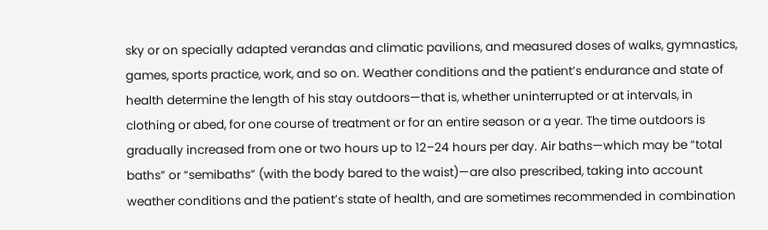sky or on specially adapted verandas and climatic pavilions, and measured doses of walks, gymnastics, games, sports practice, work, and so on. Weather conditions and the patient’s endurance and state of health determine the length of his stay outdoors—that is, whether uninterrupted or at intervals, in clothing or abed, for one course of treatment or for an entire season or a year. The time outdoors is gradually increased from one or two hours up to 12–24 hours per day. Air baths—which may be “total baths” or “semibaths” (with the body bared to the waist)—are also prescribed, taking into account weather conditions and the patient’s state of health, and are sometimes recommended in combination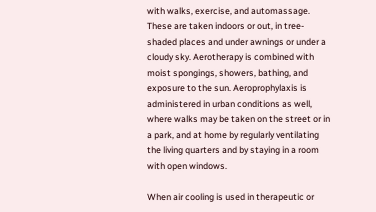with walks, exercise, and automassage. These are taken indoors or out, in tree-shaded places and under awnings or under a cloudy sky. Aerotherapy is combined with moist spongings, showers, bathing, and exposure to the sun. Aeroprophylaxis is administered in urban conditions as well, where walks may be taken on the street or in a park, and at home by regularly ventilating the living quarters and by staying in a room with open windows.

When air cooling is used in therapeutic or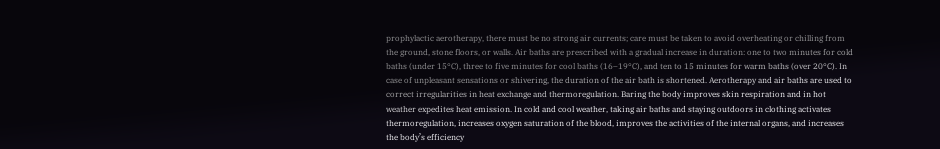prophylactic aerotherapy, there must be no strong air currents; care must be taken to avoid overheating or chilling from the ground, stone floors, or walls. Air baths are prescribed with a gradual increase in duration: one to two minutes for cold baths (under 15°C), three to five minutes for cool baths (16–19°C), and ten to 15 minutes for warm baths (over 20°C). In case of unpleasant sensations or shivering, the duration of the air bath is shortened. Aerotherapy and air baths are used to correct irregularities in heat exchange and thermoregulation. Baring the body improves skin respiration and in hot weather expedites heat emission. In cold and cool weather, taking air baths and staying outdoors in clothing activates thermoregulation, increases oxygen saturation of the blood, improves the activities of the internal organs, and increases the body’s efficiency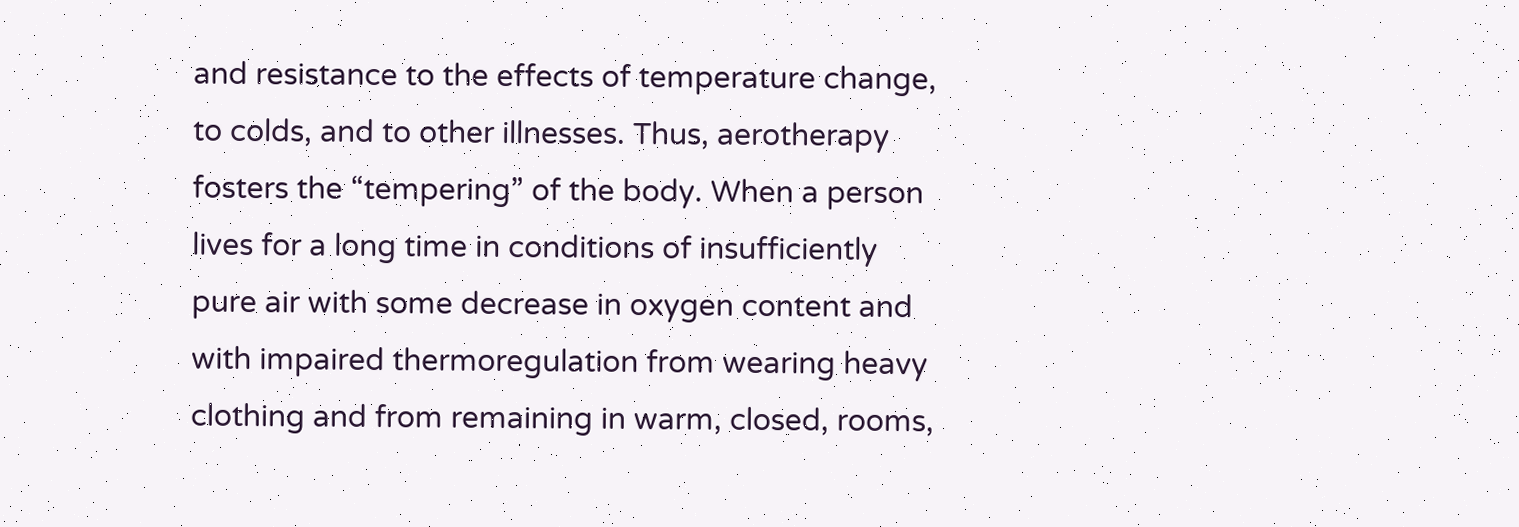and resistance to the effects of temperature change, to colds, and to other illnesses. Thus, aerotherapy fosters the “tempering” of the body. When a person lives for a long time in conditions of insufficiently pure air with some decrease in oxygen content and with impaired thermoregulation from wearing heavy clothing and from remaining in warm, closed, rooms,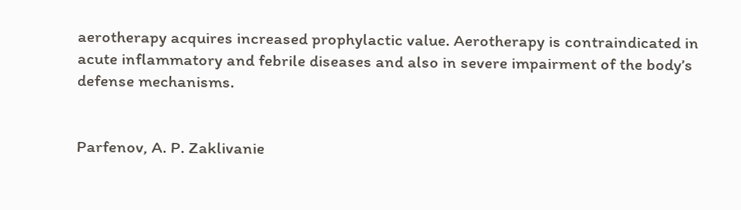aerotherapy acquires increased prophylactic value. Aerotherapy is contraindicated in acute inflammatory and febrile diseases and also in severe impairment of the body’s defense mechanisms.


Parfenov, A. P. Zaklivanie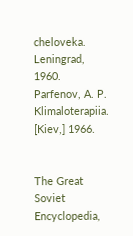cheloveka. Leningrad, 1960.
Parfenov, A. P. Klimaloterapiia. [Kiev,] 1966.


The Great Soviet Encyclopedia,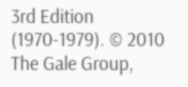3rd Edition (1970-1979). © 2010 The Gale Group,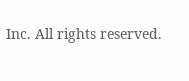Inc. All rights reserved.